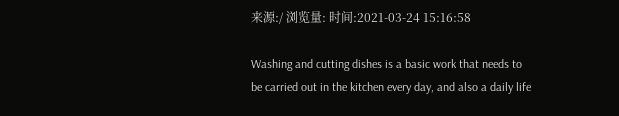来源:/ 浏览量: 时间:2021-03-24 15:16:58

Washing and cutting dishes is a basic work that needs to be carried out in the kitchen every day, and also a daily life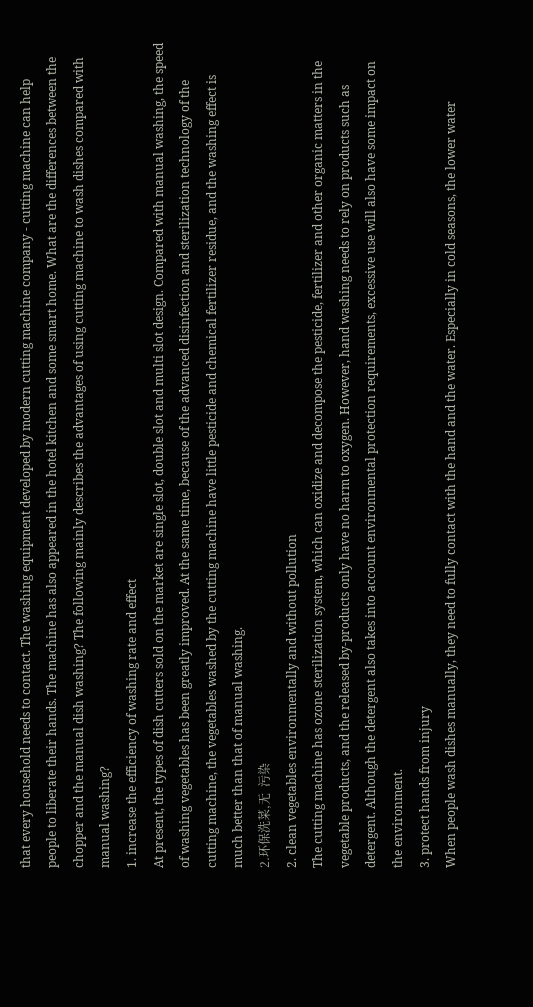that every household needs to contact. The washing equipment developed by modern cutting machine company - cutting machine can help people to liberate their hands. The machine has also appeared in the hotel kitchen and some smart home. What are the differences between the chopper and the manual dish washing? The following mainly describes the advantages of using cutting machine to wash dishes compared with manual washing?
1. increase the efficiency of washing rate and effect
At present, the types of dish cutters sold on the market are single slot, double slot and multi slot design. Compared with manual washing, the speed of washing vegetables has been greatly improved. At the same time, because of the advanced disinfection and sterilization technology of the cutting machine, the vegetables washed by the cutting machine have little pesticide and chemical fertilizer residue, and the washing effect is much better than that of manual washing.
2.环保洗菜,无  污染
2. clean vegetables environmentally and without pollution
The cutting machine has ozone sterilization system, which can oxidize and decompose the pesticide, fertilizer and other organic matters in the vegetable products, and the released by-products only have no harm to oxygen. However, hand washing needs to rely on products such as detergent. Although the detergent also takes into account environmental protection requirements, excessive use will also have some impact on the environment.
3. protect hands from injury
When people wash dishes manually, they need to fully contact with the hand and the water. Especially in cold seasons, the lower water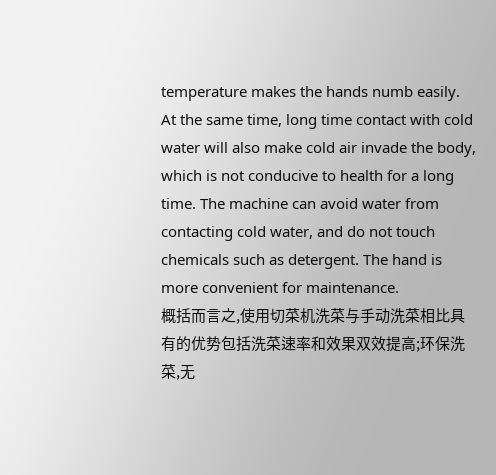temperature makes the hands numb easily. At the same time, long time contact with cold water will also make cold air invade the body, which is not conducive to health for a long time. The machine can avoid water from contacting cold water, and do not touch chemicals such as detergent. The hand is more convenient for maintenance.
概括而言之,使用切菜机洗菜与手动洗菜相比具有的优势包括洗菜速率和效果双效提高;环保洗菜,无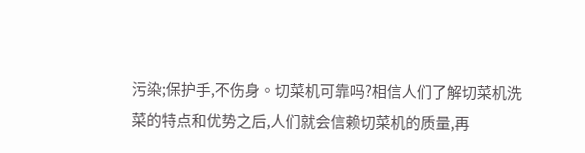污染;保护手,不伤身。切菜机可靠吗?相信人们了解切菜机洗菜的特点和优势之后,人们就会信赖切菜机的质量,再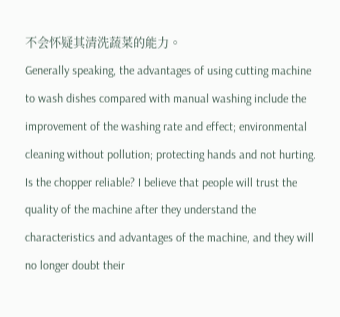不会怀疑其清洗蔬菜的能力。
Generally speaking, the advantages of using cutting machine to wash dishes compared with manual washing include the improvement of the washing rate and effect; environmental cleaning without pollution; protecting hands and not hurting. Is the chopper reliable? I believe that people will trust the quality of the machine after they understand the characteristics and advantages of the machine, and they will no longer doubt their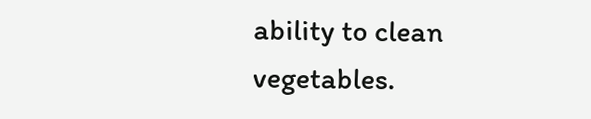ability to clean vegetables.